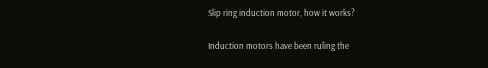Slip ring induction motor, how it works?

Induction motors have been ruling the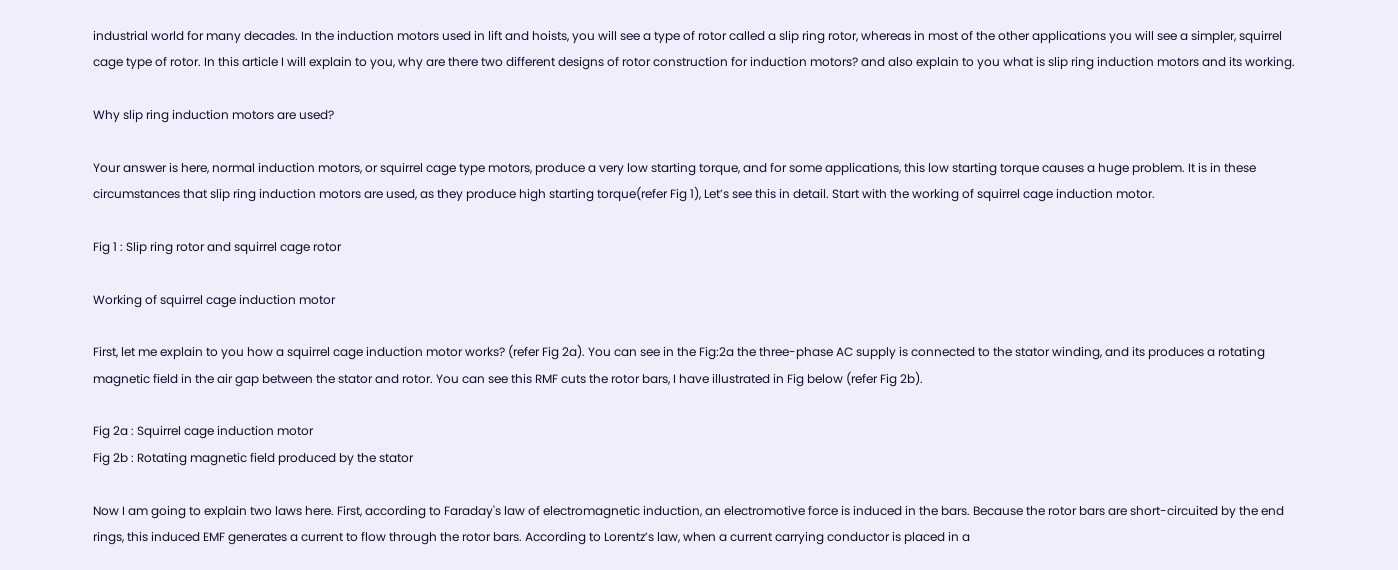industrial world for many decades. In the induction motors used in lift and hoists, you will see a type of rotor called a slip ring rotor, whereas in most of the other applications you will see a simpler, squirrel cage type of rotor. In this article I will explain to you, why are there two different designs of rotor construction for induction motors? and also explain to you what is slip ring induction motors and its working.

Why slip ring induction motors are used?

Your answer is here, normal induction motors, or squirrel cage type motors, produce a very low starting torque, and for some applications, this low starting torque causes a huge problem. It is in these circumstances that slip ring induction motors are used, as they produce high starting torque(refer Fig 1), Let’s see this in detail. Start with the working of squirrel cage induction motor.

Fig 1 : Slip ring rotor and squirrel cage rotor

Working of squirrel cage induction motor

First, let me explain to you how a squirrel cage induction motor works? (refer Fig 2a). You can see in the Fig:2a the three-phase AC supply is connected to the stator winding, and its produces a rotating magnetic field in the air gap between the stator and rotor. You can see this RMF cuts the rotor bars, I have illustrated in Fig below (refer Fig 2b).

Fig 2a : Squirrel cage induction motor
Fig 2b : Rotating magnetic field produced by the stator

Now I am going to explain two laws here. First, according to Faraday's law of electromagnetic induction, an electromotive force is induced in the bars. Because the rotor bars are short-circuited by the end rings, this induced EMF generates a current to flow through the rotor bars. According to Lorentz’s law, when a current carrying conductor is placed in a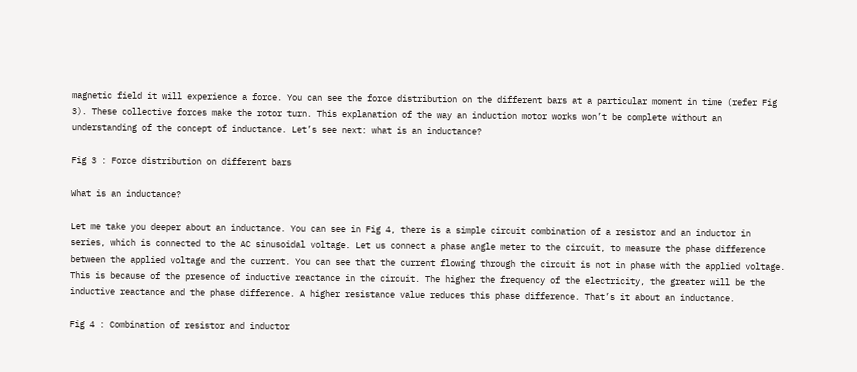magnetic field it will experience a force. You can see the force distribution on the different bars at a particular moment in time (refer Fig 3). These collective forces make the rotor turn. This explanation of the way an induction motor works won’t be complete without an understanding of the concept of inductance. Let’s see next: what is an inductance?

Fig 3 : Force distribution on different bars

What is an inductance?

Let me take you deeper about an inductance. You can see in Fig 4, there is a simple circuit combination of a resistor and an inductor in series, which is connected to the AC sinusoidal voltage. Let us connect a phase angle meter to the circuit, to measure the phase difference between the applied voltage and the current. You can see that the current flowing through the circuit is not in phase with the applied voltage. This is because of the presence of inductive reactance in the circuit. The higher the frequency of the electricity, the greater will be the inductive reactance and the phase difference. A higher resistance value reduces this phase difference. That’s it about an inductance.

Fig 4 : Combination of resistor and inductor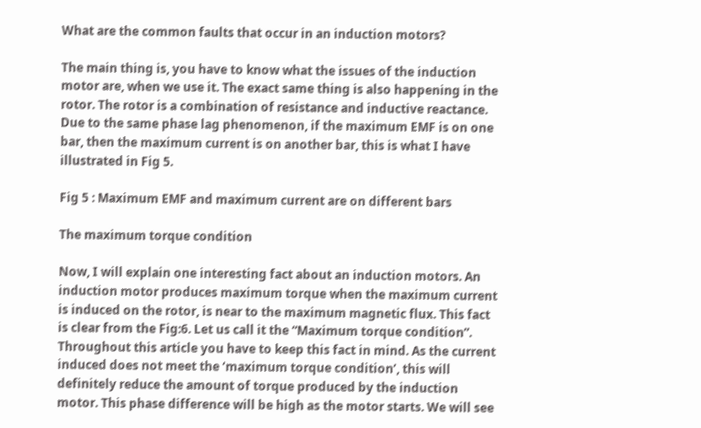What are the common faults that occur in an induction motors?

The main thing is, you have to know what the issues of the induction motor are, when we use it. The exact same thing is also happening in the rotor. The rotor is a combination of resistance and inductive reactance. Due to the same phase lag phenomenon, if the maximum EMF is on one bar, then the maximum current is on another bar, this is what I have illustrated in Fig 5.

Fig 5 : Maximum EMF and maximum current are on different bars

The maximum torque condition

Now, I will explain one interesting fact about an induction motors. An induction motor produces maximum torque when the maximum current is induced on the rotor, is near to the maximum magnetic flux. This fact is clear from the Fig:6. Let us call it the “Maximum torque condition”. Throughout this article you have to keep this fact in mind. As the current induced does not meet the ‘maximum torque condition’, this will definitely reduce the amount of torque produced by the induction motor. This phase difference will be high as the motor starts. We will see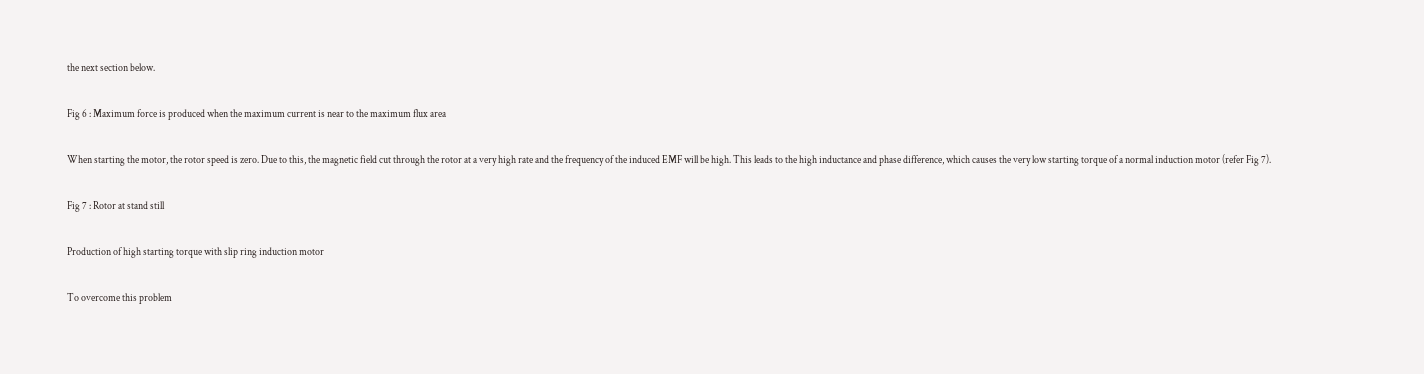the next section below.

Fig 6 : Maximum force is produced when the maximum current is near to the maximum flux area

When starting the motor, the rotor speed is zero. Due to this, the magnetic field cut through the rotor at a very high rate and the frequency of the induced EMF will be high. This leads to the high inductance and phase difference, which causes the very low starting torque of a normal induction motor (refer Fig 7).

Fig 7 : Rotor at stand still

Production of high starting torque with slip ring induction motor

To overcome this problem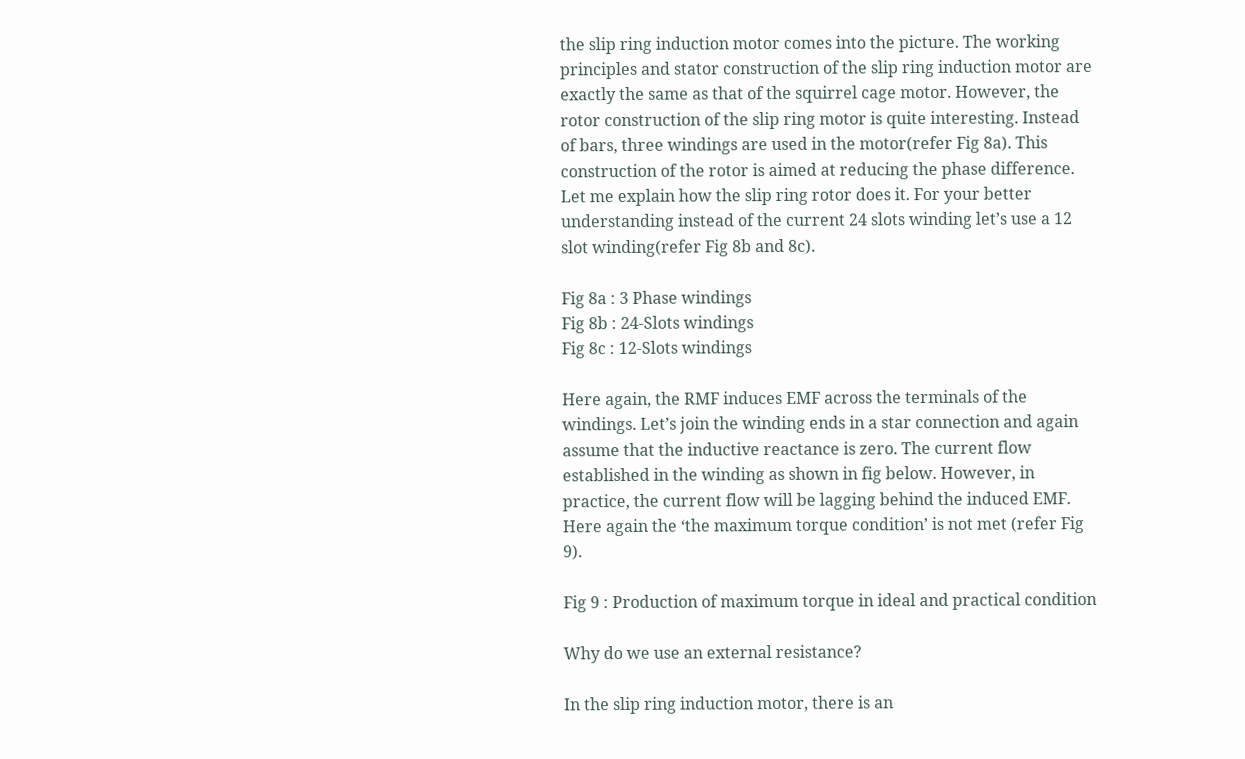the slip ring induction motor comes into the picture. The working principles and stator construction of the slip ring induction motor are exactly the same as that of the squirrel cage motor. However, the rotor construction of the slip ring motor is quite interesting. Instead of bars, three windings are used in the motor(refer Fig 8a). This construction of the rotor is aimed at reducing the phase difference. Let me explain how the slip ring rotor does it. For your better understanding instead of the current 24 slots winding let’s use a 12 slot winding(refer Fig 8b and 8c).

Fig 8a : 3 Phase windings
Fig 8b : 24-Slots windings
Fig 8c : 12-Slots windings

Here again, the RMF induces EMF across the terminals of the windings. Let’s join the winding ends in a star connection and again assume that the inductive reactance is zero. The current flow established in the winding as shown in fig below. However, in practice, the current flow will be lagging behind the induced EMF. Here again the ‘the maximum torque condition’ is not met (refer Fig 9).

Fig 9 : Production of maximum torque in ideal and practical condition

Why do we use an external resistance?

In the slip ring induction motor, there is an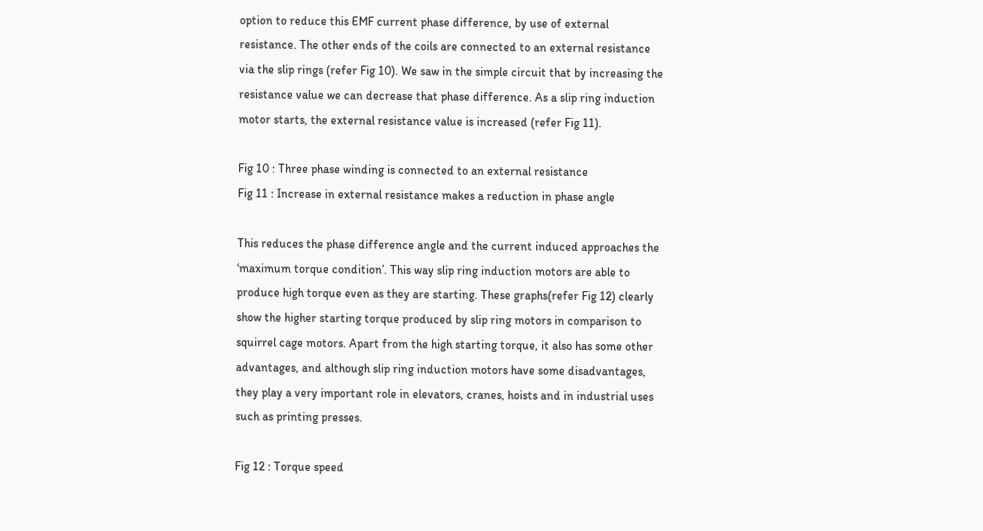option to reduce this EMF current phase difference, by use of external resistance. The other ends of the coils are connected to an external resistance via the slip rings (refer Fig 10). We saw in the simple circuit that by increasing the resistance value we can decrease that phase difference. As a slip ring induction motor starts, the external resistance value is increased (refer Fig 11).

Fig 10 : Three phase winding is connected to an external resistance
Fig 11 : Increase in external resistance makes a reduction in phase angle

This reduces the phase difference angle and the current induced approaches the ‘maximum torque condition’. This way slip ring induction motors are able to produce high torque even as they are starting. These graphs(refer Fig 12) clearly show the higher starting torque produced by slip ring motors in comparison to squirrel cage motors. Apart from the high starting torque, it also has some other advantages, and although slip ring induction motors have some disadvantages, they play a very important role in elevators, cranes, hoists and in industrial uses such as printing presses.

Fig 12 : Torque speed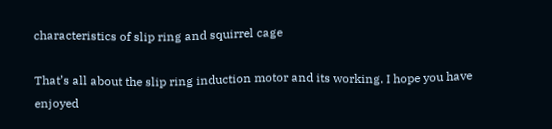characteristics of slip ring and squirrel cage

That’s all about the slip ring induction motor and its working. I hope you have enjoyed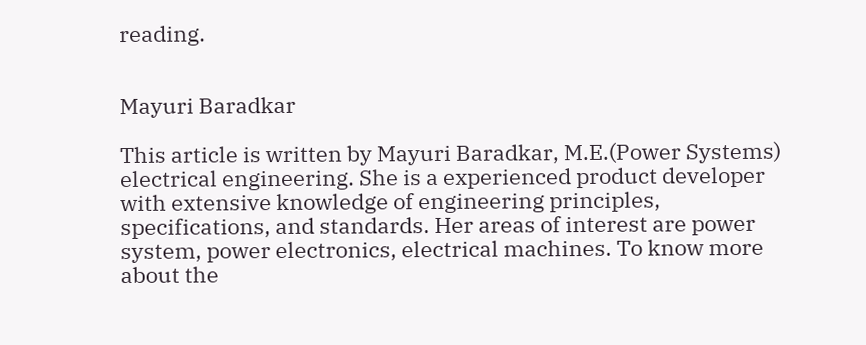reading.


Mayuri Baradkar

This article is written by Mayuri Baradkar, M.E.(Power Systems) electrical engineering. She is a experienced product developer with extensive knowledge of engineering principles, specifications, and standards. Her areas of interest are power system, power electronics, electrical machines. To know more about the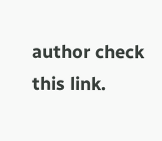author check this link.